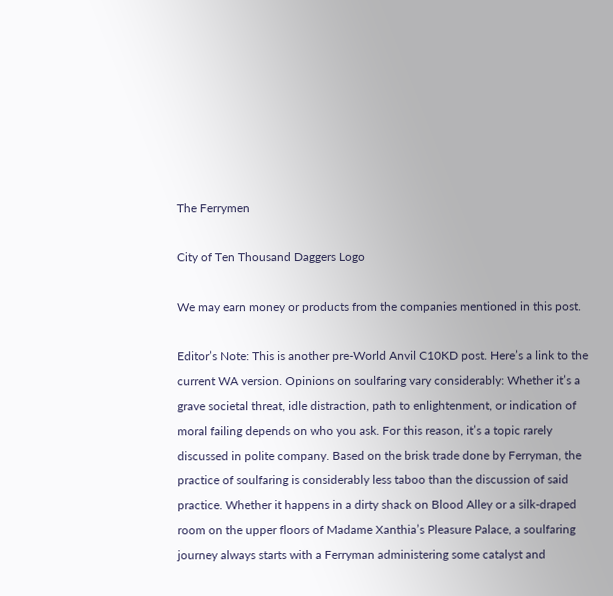The Ferrymen

City of Ten Thousand Daggers Logo

We may earn money or products from the companies mentioned in this post.

Editor’s Note: This is another pre-World Anvil C10KD post. Here’s a link to the current WA version. Opinions on soulfaring vary considerably: Whether it’s a grave societal threat, idle distraction, path to enlightenment, or indication of moral failing depends on who you ask. For this reason, it’s a topic rarely discussed in polite company. Based on the brisk trade done by Ferryman, the practice of soulfaring is considerably less taboo than the discussion of said practice. Whether it happens in a dirty shack on Blood Alley or a silk-draped room on the upper floors of Madame Xanthia’s Pleasure Palace, a soulfaring journey always starts with a Ferryman administering some catalyst and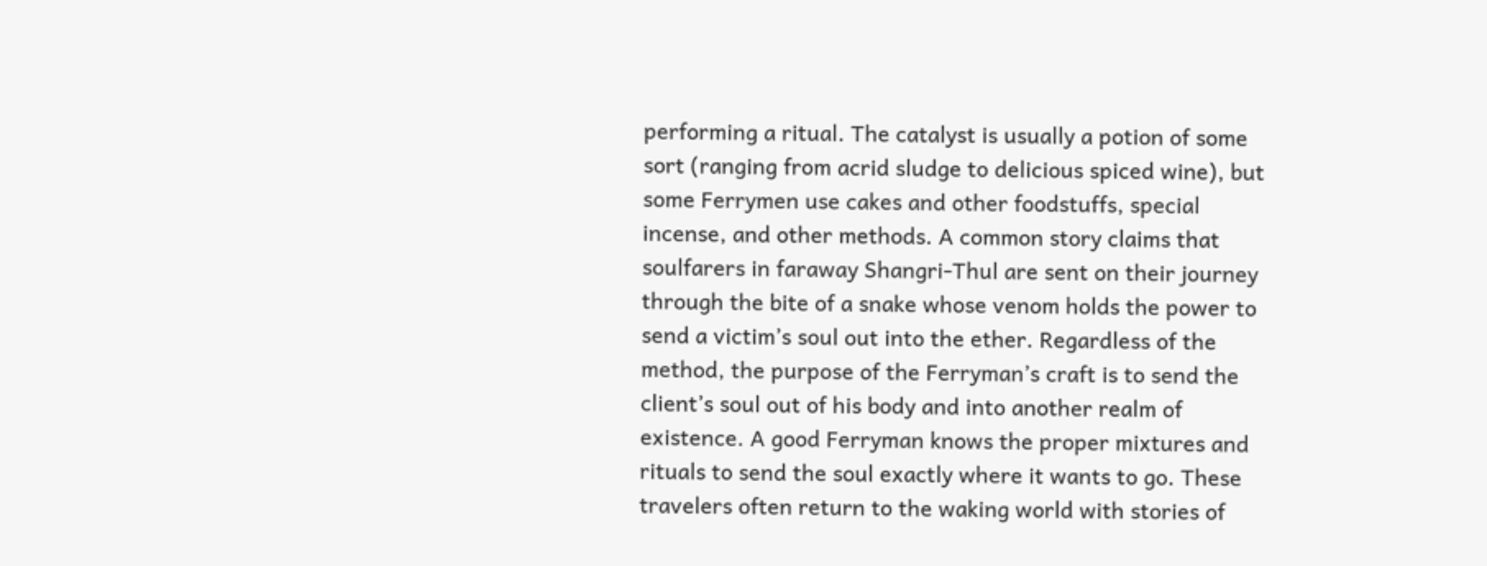performing a ritual. The catalyst is usually a potion of some sort (ranging from acrid sludge to delicious spiced wine), but some Ferrymen use cakes and other foodstuffs, special incense, and other methods. A common story claims that soulfarers in faraway Shangri-Thul are sent on their journey through the bite of a snake whose venom holds the power to send a victim’s soul out into the ether. Regardless of the method, the purpose of the Ferryman’s craft is to send the client’s soul out of his body and into another realm of existence. A good Ferryman knows the proper mixtures and rituals to send the soul exactly where it wants to go. These travelers often return to the waking world with stories of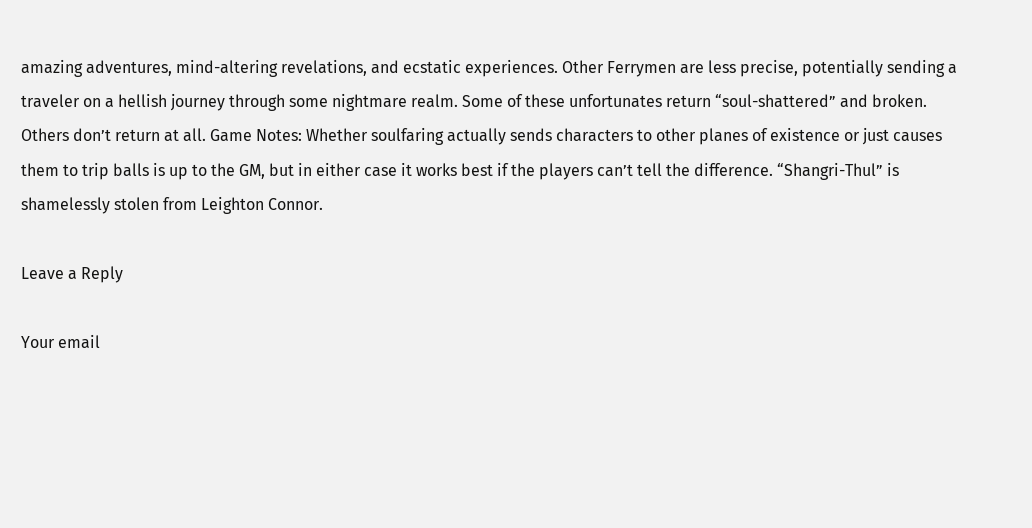amazing adventures, mind-altering revelations, and ecstatic experiences. Other Ferrymen are less precise, potentially sending a traveler on a hellish journey through some nightmare realm. Some of these unfortunates return “soul-shattered” and broken. Others don’t return at all. Game Notes: Whether soulfaring actually sends characters to other planes of existence or just causes them to trip balls is up to the GM, but in either case it works best if the players can’t tell the difference. “Shangri-Thul” is shamelessly stolen from Leighton Connor.

Leave a Reply

Your email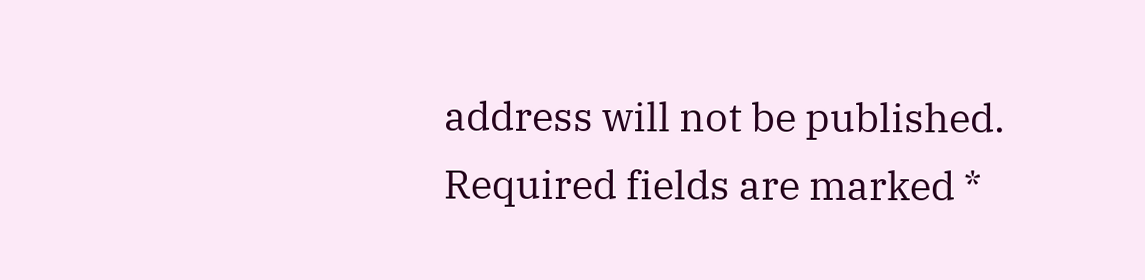address will not be published. Required fields are marked *